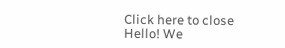Click here to close Hello! We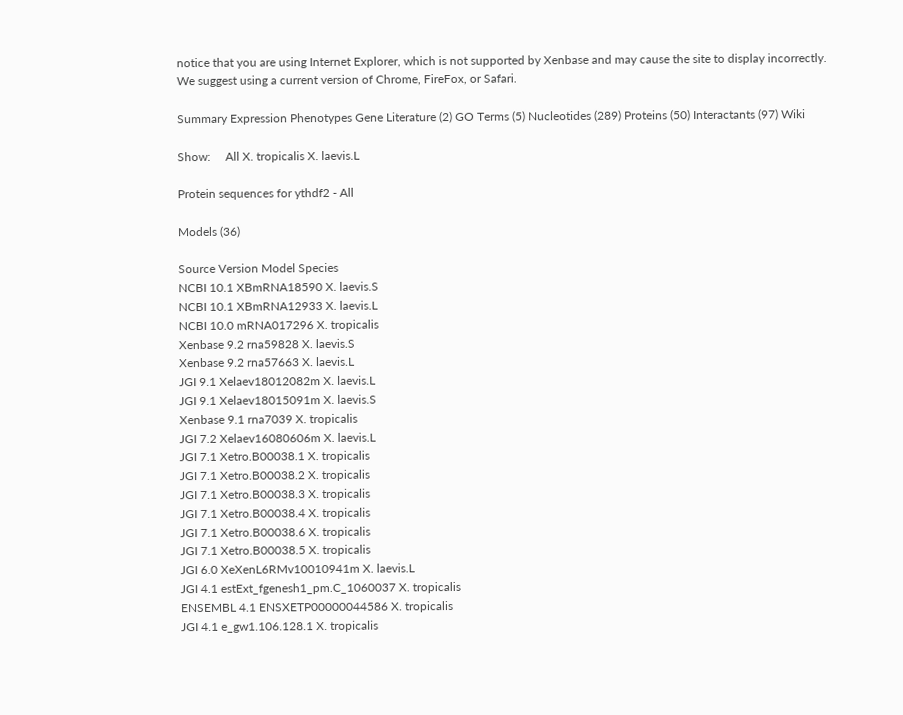notice that you are using Internet Explorer, which is not supported by Xenbase and may cause the site to display incorrectly. We suggest using a current version of Chrome, FireFox, or Safari.

Summary Expression Phenotypes Gene Literature (2) GO Terms (5) Nucleotides (289) Proteins (50) Interactants (97) Wiki

Show:     All X. tropicalis X. laevis.L

Protein sequences for ythdf2 - All

Models (36)

Source Version Model Species
NCBI 10.1 XBmRNA18590 X. laevis.S
NCBI 10.1 XBmRNA12933 X. laevis.L
NCBI 10.0 mRNA017296 X. tropicalis
Xenbase 9.2 rna59828 X. laevis.S
Xenbase 9.2 rna57663 X. laevis.L
JGI 9.1 Xelaev18012082m X. laevis.L
JGI 9.1 Xelaev18015091m X. laevis.S
Xenbase 9.1 rna7039 X. tropicalis
JGI 7.2 Xelaev16080606m X. laevis.L
JGI 7.1 Xetro.B00038.1 X. tropicalis
JGI 7.1 Xetro.B00038.2 X. tropicalis
JGI 7.1 Xetro.B00038.3 X. tropicalis
JGI 7.1 Xetro.B00038.4 X. tropicalis
JGI 7.1 Xetro.B00038.6 X. tropicalis
JGI 7.1 Xetro.B00038.5 X. tropicalis
JGI 6.0 XeXenL6RMv10010941m X. laevis.L
JGI 4.1 estExt_fgenesh1_pm.C_1060037 X. tropicalis
ENSEMBL 4.1 ENSXETP00000044586 X. tropicalis
JGI 4.1 e_gw1.106.128.1 X. tropicalis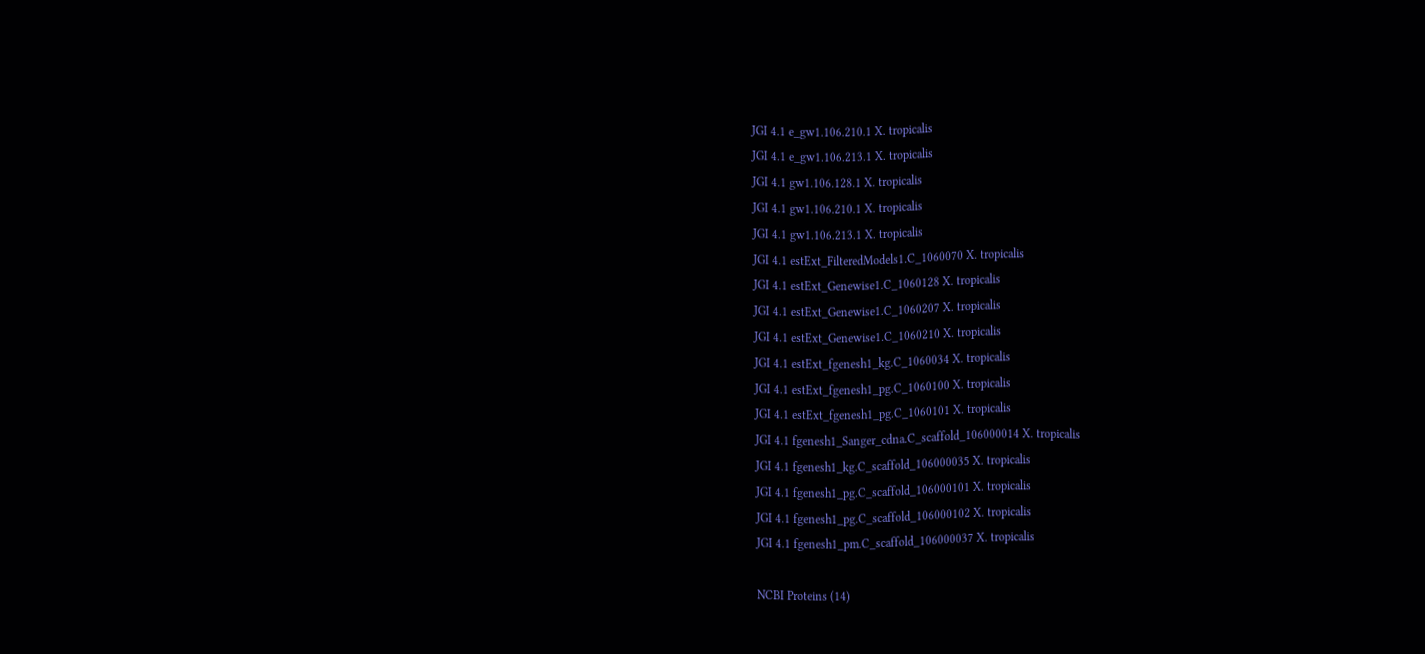JGI 4.1 e_gw1.106.210.1 X. tropicalis
JGI 4.1 e_gw1.106.213.1 X. tropicalis
JGI 4.1 gw1.106.128.1 X. tropicalis
JGI 4.1 gw1.106.210.1 X. tropicalis
JGI 4.1 gw1.106.213.1 X. tropicalis
JGI 4.1 estExt_FilteredModels1.C_1060070 X. tropicalis
JGI 4.1 estExt_Genewise1.C_1060128 X. tropicalis
JGI 4.1 estExt_Genewise1.C_1060207 X. tropicalis
JGI 4.1 estExt_Genewise1.C_1060210 X. tropicalis
JGI 4.1 estExt_fgenesh1_kg.C_1060034 X. tropicalis
JGI 4.1 estExt_fgenesh1_pg.C_1060100 X. tropicalis
JGI 4.1 estExt_fgenesh1_pg.C_1060101 X. tropicalis
JGI 4.1 fgenesh1_Sanger_cdna.C_scaffold_106000014 X. tropicalis
JGI 4.1 fgenesh1_kg.C_scaffold_106000035 X. tropicalis
JGI 4.1 fgenesh1_pg.C_scaffold_106000101 X. tropicalis
JGI 4.1 fgenesh1_pg.C_scaffold_106000102 X. tropicalis
JGI 4.1 fgenesh1_pm.C_scaffold_106000037 X. tropicalis

NCBI Proteins (14)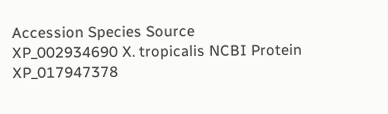Accession Species Source
XP_002934690 X. tropicalis NCBI Protein
XP_017947378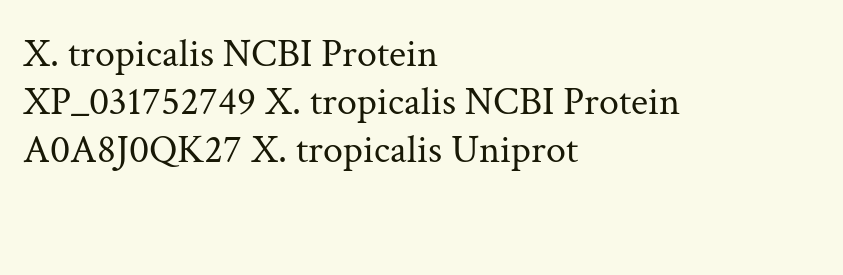X. tropicalis NCBI Protein
XP_031752749 X. tropicalis NCBI Protein
A0A8J0QK27 X. tropicalis Uniprot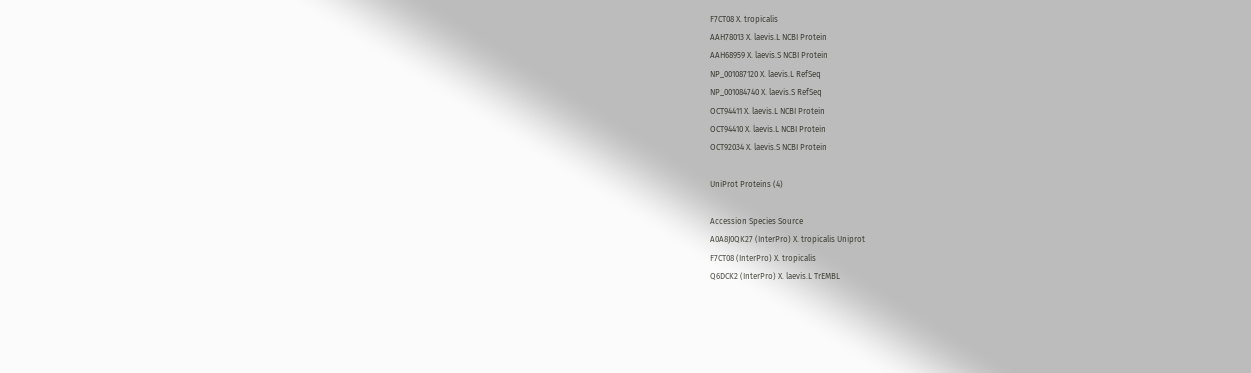F7CT08 X. tropicalis
AAH78013 X. laevis.L NCBI Protein
AAH68959 X. laevis.S NCBI Protein
NP_001087120 X. laevis.L RefSeq
NP_001084740 X. laevis.S RefSeq
OCT94411 X. laevis.L NCBI Protein
OCT94410 X. laevis.L NCBI Protein
OCT92034 X. laevis.S NCBI Protein

UniProt Proteins (4)

Accession Species Source
A0A8J0QK27 (InterPro) X. tropicalis Uniprot
F7CT08 (InterPro) X. tropicalis
Q6DCK2 (InterPro) X. laevis.L TrEMBL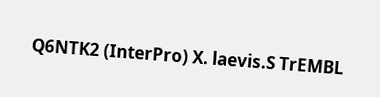Q6NTK2 (InterPro) X. laevis.S TrEMBL